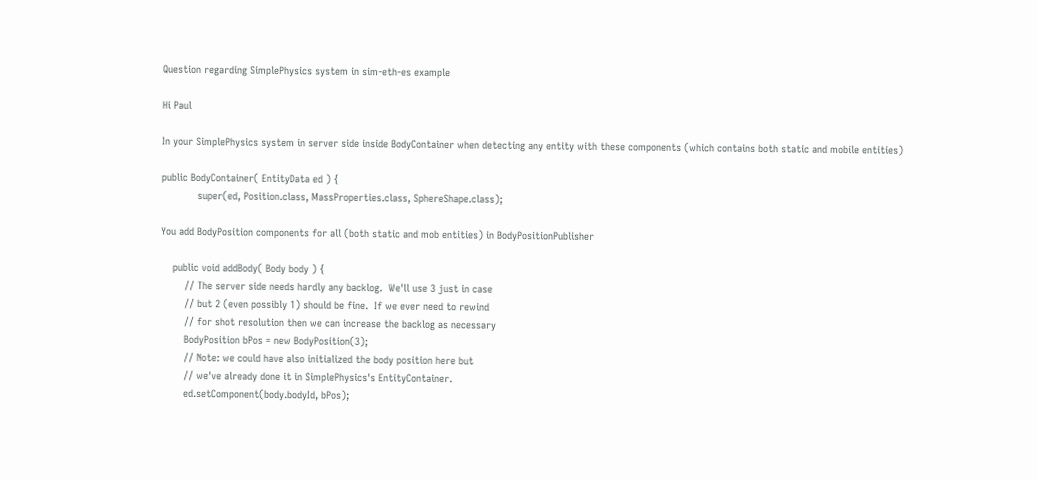Question regarding SimplePhysics system in sim-eth-es example

Hi Paul

In your SimplePhysics system in server side inside BodyContainer when detecting any entity with these components (which contains both static and mobile entities)

public BodyContainer( EntityData ed ) {
            super(ed, Position.class, MassProperties.class, SphereShape.class);

You add BodyPosition components for all (both static and mob entities) in BodyPositionPublisher

    public void addBody( Body body ) {
        // The server side needs hardly any backlog.  We'll use 3 just in case
        // but 2 (even possibly 1) should be fine.  If we ever need to rewind
        // for shot resolution then we can increase the backlog as necessary
        BodyPosition bPos = new BodyPosition(3);
        // Note: we could have also initialized the body position here but
        // we've already done it in SimplePhysics's EntityContainer.
        ed.setComponent(body.bodyId, bPos);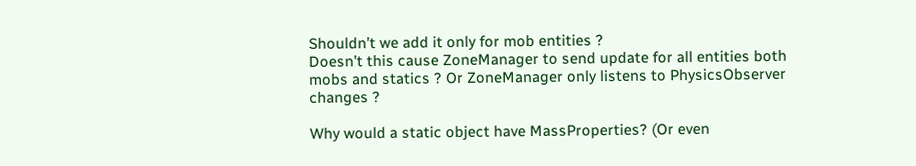Shouldn’t we add it only for mob entities ?
Doesn’t this cause ZoneManager to send update for all entities both mobs and statics ? Or ZoneManager only listens to PhysicsObserver changes ?

Why would a static object have MassProperties? (Or even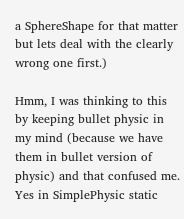a SphereShape for that matter but lets deal with the clearly wrong one first.)

Hmm, I was thinking to this by keeping bullet physic in my mind (because we have them in bullet version of physic) and that confused me. Yes in SimplePhysic static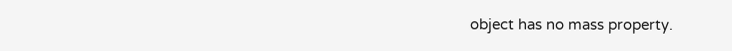object has no mass property.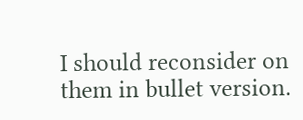I should reconsider on them in bullet version.